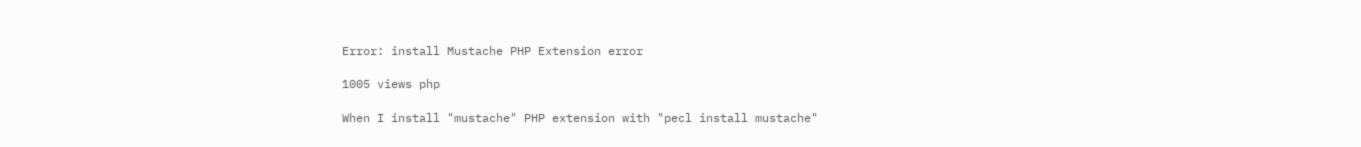Error: install Mustache PHP Extension error

1005 views php

When I install "mustache" PHP extension with "pecl install mustache"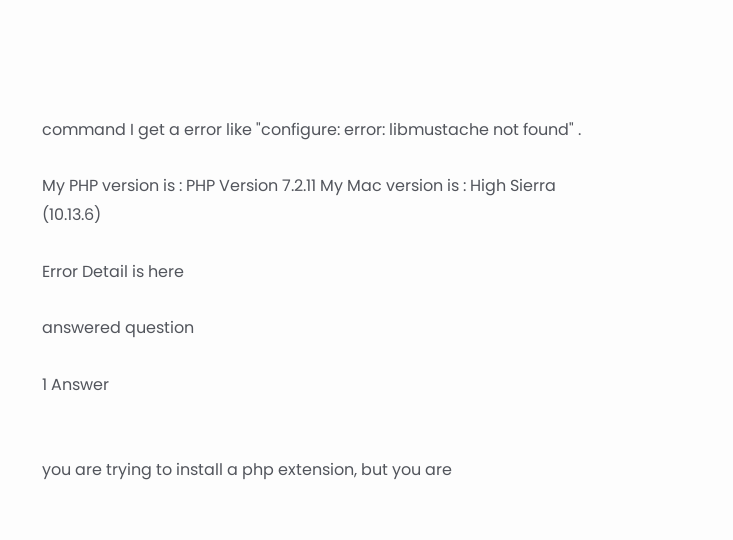command I get a error like "configure: error: libmustache not found" .

My PHP version is : PHP Version 7.2.11 My Mac version is : High Sierra (10.13.6)

Error Detail is here

answered question

1 Answer


you are trying to install a php extension, but you are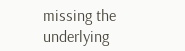missing the underlying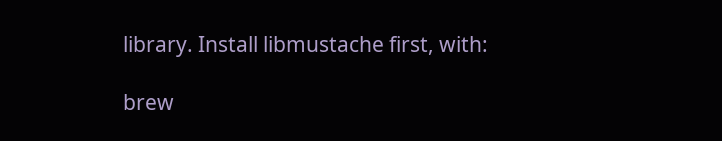library. Install libmustache first, with:

brew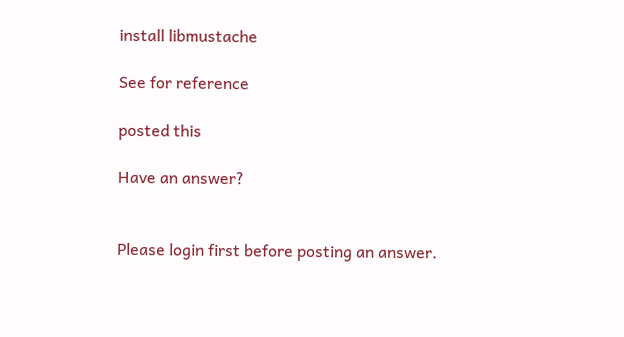install libmustache

See for reference

posted this

Have an answer?


Please login first before posting an answer.